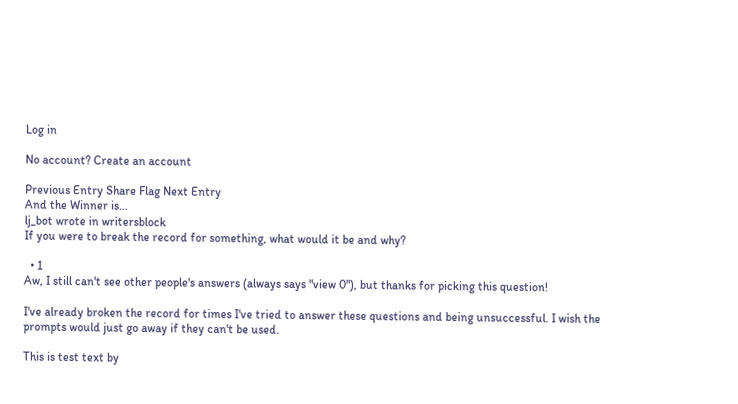Log in

No account? Create an account

Previous Entry Share Flag Next Entry
And the Winner is...
lj_bot wrote in writersblock
If you were to break the record for something, what would it be and why?

  • 1
Aw, I still can't see other people's answers (always says "view 0"), but thanks for picking this question!

I've already broken the record for times I've tried to answer these questions and being unsuccessful. I wish the prompts would just go away if they can't be used.

This is test text by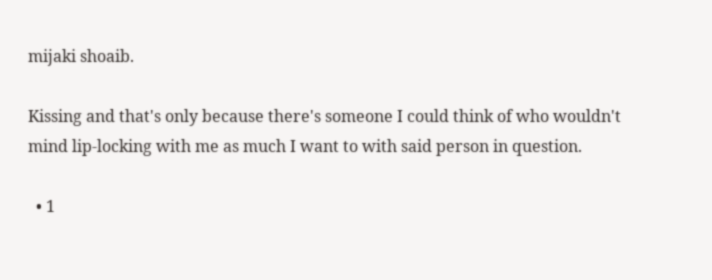mijaki shoaib.

Kissing and that's only because there's someone I could think of who wouldn't mind lip-locking with me as much I want to with said person in question.

  • 1